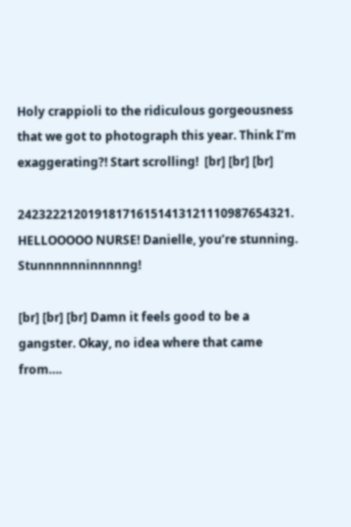Holy crappioli to the ridiculous gorgeousness that we got to photograph this year. Think I’m exaggerating?! Start scrolling!  [br] [br] [br]

242322212019181716151413121110987654321. HELLOOOOO NURSE! Danielle, you’re stunning. Stunnnnnninnnnng!

[br] [br] [br] Damn it feels good to be a gangster. Okay, no idea where that came from….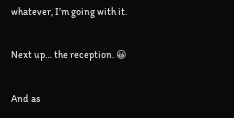whatever, I’m going with it.

Next up… the reception. 😀

And as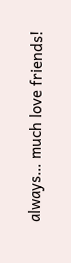always… much love friends!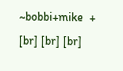~bobbi+mike  +  [br] [br] [br]